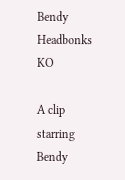Bendy Headbonks KO

A clip starring Bendy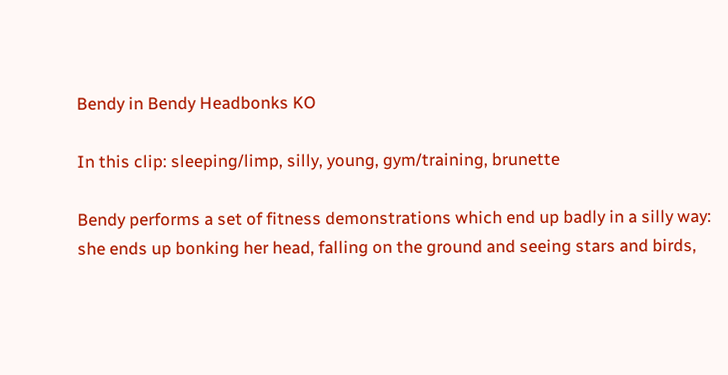Bendy in Bendy Headbonks KO

In this clip: sleeping/limp, silly, young, gym/training, brunette

Bendy performs a set of fitness demonstrations which end up badly in a silly way: she ends up bonking her head, falling on the ground and seeing stars and birds,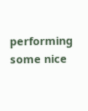performing some nice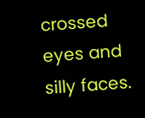crossed eyes and silly faces.